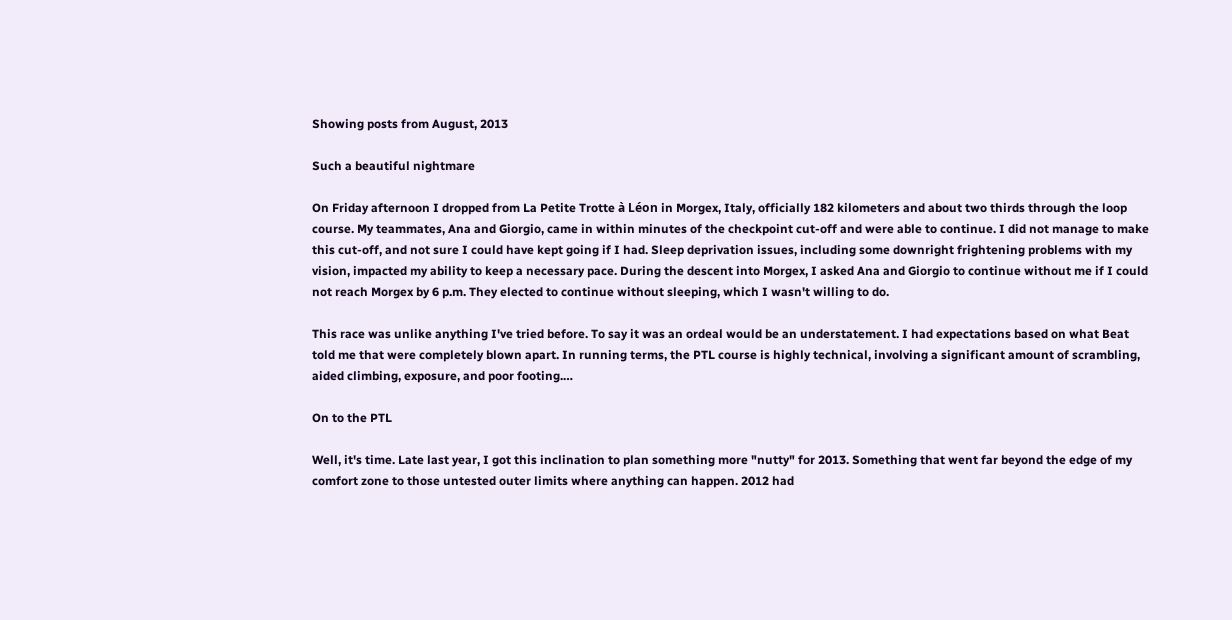Showing posts from August, 2013

Such a beautiful nightmare

On Friday afternoon I dropped from La Petite Trotte à Léon in Morgex, Italy, officially 182 kilometers and about two thirds through the loop course. My teammates, Ana and Giorgio, came in within minutes of the checkpoint cut-off and were able to continue. I did not manage to make this cut-off, and not sure I could have kept going if I had. Sleep deprivation issues, including some downright frightening problems with my vision, impacted my ability to keep a necessary pace. During the descent into Morgex, I asked Ana and Giorgio to continue without me if I could not reach Morgex by 6 p.m. They elected to continue without sleeping, which I wasn't willing to do.

This race was unlike anything I've tried before. To say it was an ordeal would be an understatement. I had expectations based on what Beat told me that were completely blown apart. In running terms, the PTL course is highly technical, involving a significant amount of scrambling, aided climbing, exposure, and poor footing.…

On to the PTL

Well, it's time. Late last year, I got this inclination to plan something more "nutty" for 2013. Something that went far beyond the edge of my comfort zone to those untested outer limits where anything can happen. 2012 had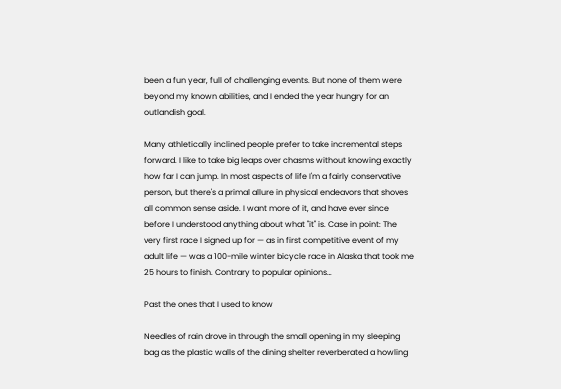been a fun year, full of challenging events. But none of them were beyond my known abilities, and I ended the year hungry for an outlandish goal.

Many athletically inclined people prefer to take incremental steps forward. I like to take big leaps over chasms without knowing exactly how far I can jump. In most aspects of life I'm a fairly conservative person, but there's a primal allure in physical endeavors that shoves all common sense aside. I want more of it, and have ever since before I understood anything about what "it" is. Case in point: The very first race I signed up for — as in first competitive event of my adult life — was a 100-mile winter bicycle race in Alaska that took me 25 hours to finish. Contrary to popular opinions…

Past the ones that I used to know

Needles of rain drove in through the small opening in my sleeping bag as the plastic walls of the dining shelter reverberated a howling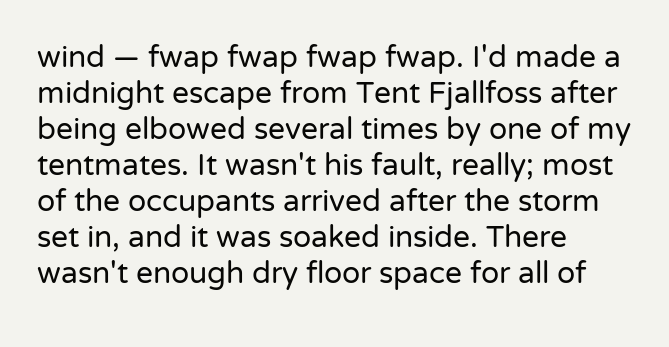wind — fwap fwap fwap fwap. I'd made a midnight escape from Tent Fjallfoss after being elbowed several times by one of my tentmates. It wasn't his fault, really; most of the occupants arrived after the storm set in, and it was soaked inside. There wasn't enough dry floor space for all of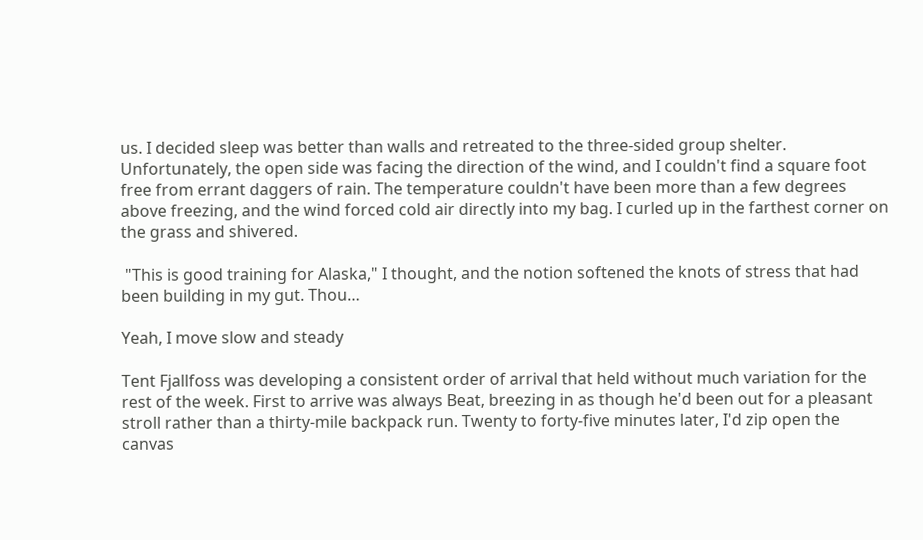us. I decided sleep was better than walls and retreated to the three-sided group shelter. Unfortunately, the open side was facing the direction of the wind, and I couldn't find a square foot free from errant daggers of rain. The temperature couldn't have been more than a few degrees above freezing, and the wind forced cold air directly into my bag. I curled up in the farthest corner on the grass and shivered.

 "This is good training for Alaska," I thought, and the notion softened the knots of stress that had been building in my gut. Thou…

Yeah, I move slow and steady

Tent Fjallfoss was developing a consistent order of arrival that held without much variation for the rest of the week. First to arrive was always Beat, breezing in as though he'd been out for a pleasant stroll rather than a thirty-mile backpack run. Twenty to forty-five minutes later, I'd zip open the canvas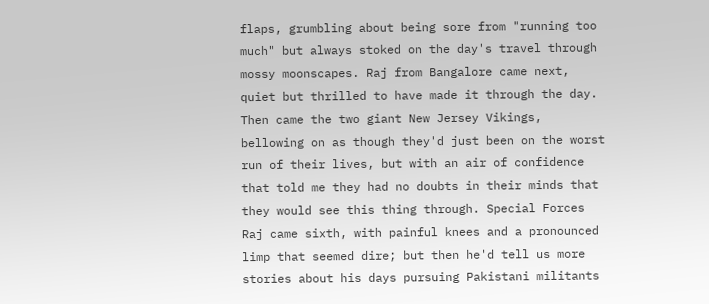flaps, grumbling about being sore from "running too much" but always stoked on the day's travel through mossy moonscapes. Raj from Bangalore came next, quiet but thrilled to have made it through the day. Then came the two giant New Jersey Vikings, bellowing on as though they'd just been on the worst run of their lives, but with an air of confidence that told me they had no doubts in their minds that they would see this thing through. Special Forces Raj came sixth, with painful knees and a pronounced limp that seemed dire; but then he'd tell us more stories about his days pursuing Pakistani militants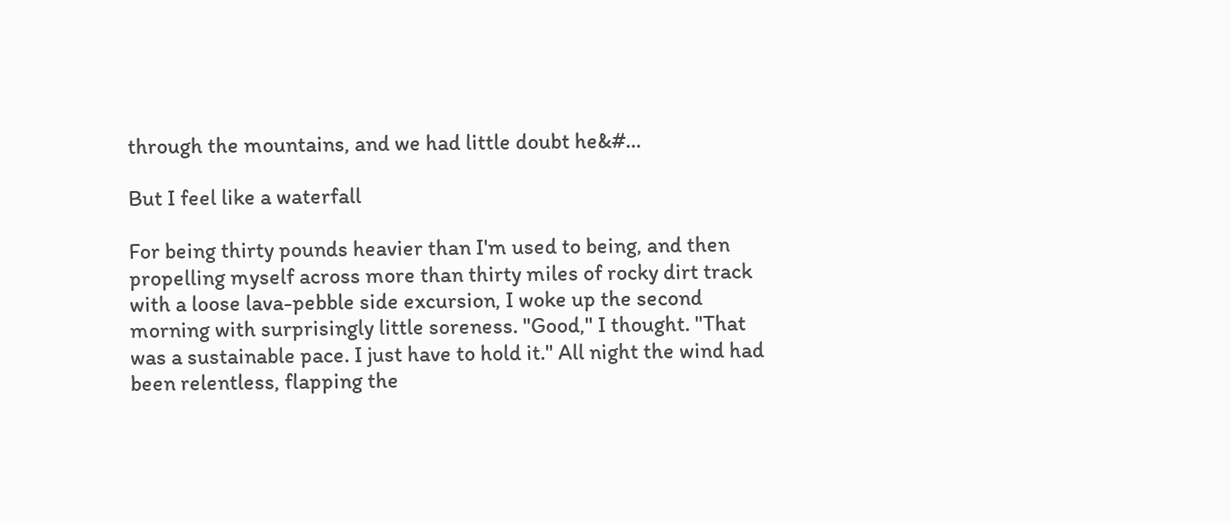through the mountains, and we had little doubt he&#…

But I feel like a waterfall

For being thirty pounds heavier than I'm used to being, and then propelling myself across more than thirty miles of rocky dirt track with a loose lava-pebble side excursion, I woke up the second morning with surprisingly little soreness. "Good," I thought. "That was a sustainable pace. I just have to hold it." All night the wind had been relentless, flapping the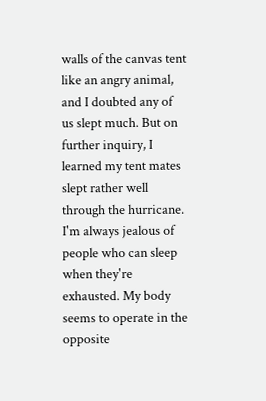walls of the canvas tent like an angry animal, and I doubted any of us slept much. But on further inquiry, I learned my tent mates slept rather well through the hurricane. I'm always jealous of people who can sleep when they're exhausted. My body seems to operate in the opposite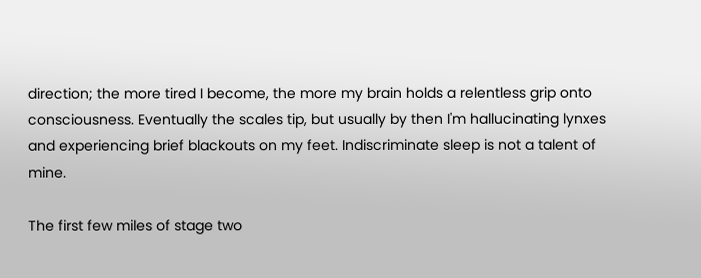direction; the more tired I become, the more my brain holds a relentless grip onto consciousness. Eventually the scales tip, but usually by then I'm hallucinating lynxes and experiencing brief blackouts on my feet. Indiscriminate sleep is not a talent of mine.

The first few miles of stage two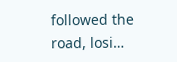followed the road, losi…